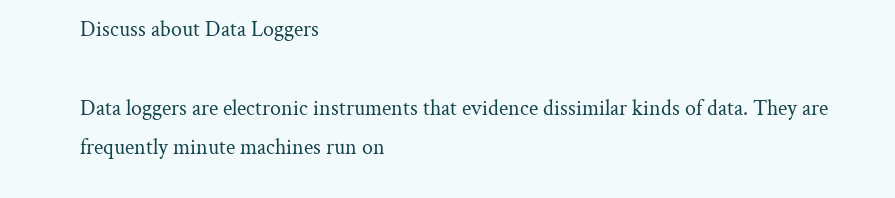Discuss about Data Loggers

Data loggers are electronic instruments that evidence dissimilar kinds of data. They are frequently minute machines run on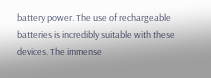battery power. The use of rechargeable batteries is incredibly suitable with these devices. The immense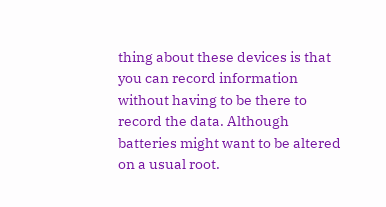thing about these devices is that you can record information without having to be there to record the data. Although batteries might want to be altered on a usual root.